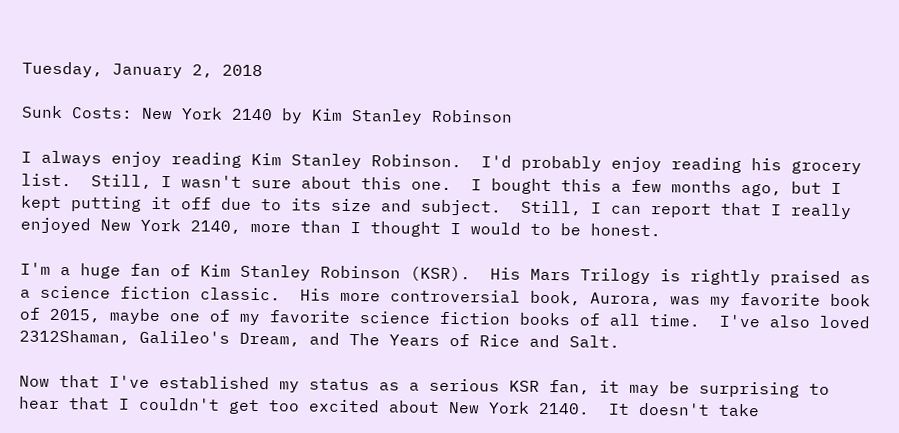Tuesday, January 2, 2018

Sunk Costs: New York 2140 by Kim Stanley Robinson

I always enjoy reading Kim Stanley Robinson.  I'd probably enjoy reading his grocery list.  Still, I wasn't sure about this one.  I bought this a few months ago, but I kept putting it off due to its size and subject.  Still, I can report that I really enjoyed New York 2140, more than I thought I would to be honest.

I'm a huge fan of Kim Stanley Robinson (KSR).  His Mars Trilogy is rightly praised as a science fiction classic.  His more controversial book, Aurora, was my favorite book of 2015, maybe one of my favorite science fiction books of all time.  I've also loved 2312Shaman, Galileo's Dream, and The Years of Rice and Salt.

Now that I've established my status as a serious KSR fan, it may be surprising to hear that I couldn't get too excited about New York 2140.  It doesn't take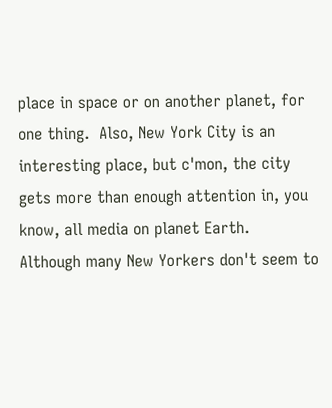place in space or on another planet, for one thing.  Also, New York City is an interesting place, but c'mon, the city gets more than enough attention in, you know, all media on planet Earth.  Although many New Yorkers don't seem to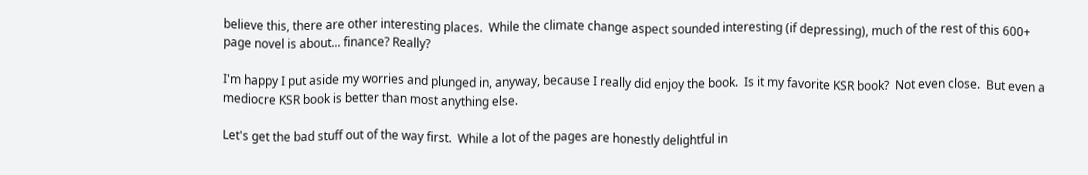believe this, there are other interesting places.  While the climate change aspect sounded interesting (if depressing), much of the rest of this 600+ page novel is about... finance? Really?

I'm happy I put aside my worries and plunged in, anyway, because I really did enjoy the book.  Is it my favorite KSR book?  Not even close.  But even a mediocre KSR book is better than most anything else.

Let's get the bad stuff out of the way first.  While a lot of the pages are honestly delightful in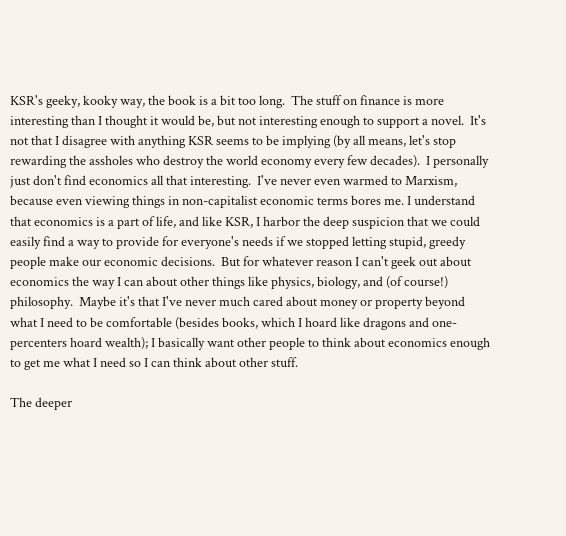KSR's geeky, kooky way, the book is a bit too long.  The stuff on finance is more interesting than I thought it would be, but not interesting enough to support a novel.  It's not that I disagree with anything KSR seems to be implying (by all means, let's stop rewarding the assholes who destroy the world economy every few decades).  I personally just don't find economics all that interesting.  I've never even warmed to Marxism, because even viewing things in non-capitalist economic terms bores me. I understand that economics is a part of life, and like KSR, I harbor the deep suspicion that we could easily find a way to provide for everyone's needs if we stopped letting stupid, greedy people make our economic decisions.  But for whatever reason I can't geek out about economics the way I can about other things like physics, biology, and (of course!) philosophy.  Maybe it's that I've never much cared about money or property beyond what I need to be comfortable (besides books, which I hoard like dragons and one-percenters hoard wealth); I basically want other people to think about economics enough to get me what I need so I can think about other stuff.

The deeper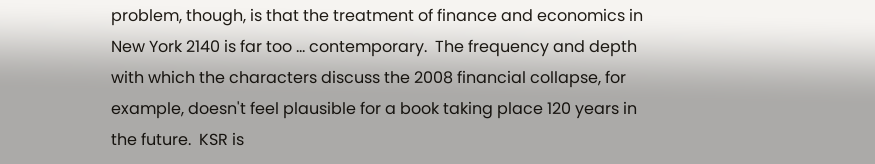problem, though, is that the treatment of finance and economics in New York 2140 is far too ... contemporary.  The frequency and depth with which the characters discuss the 2008 financial collapse, for example, doesn't feel plausible for a book taking place 120 years in the future.  KSR is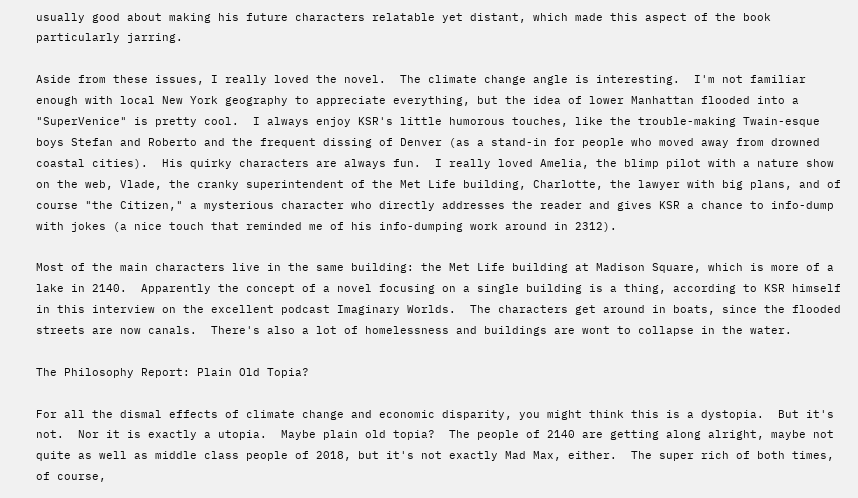usually good about making his future characters relatable yet distant, which made this aspect of the book particularly jarring.

Aside from these issues, I really loved the novel.  The climate change angle is interesting.  I'm not familiar enough with local New York geography to appreciate everything, but the idea of lower Manhattan flooded into a "SuperVenice" is pretty cool.  I always enjoy KSR's little humorous touches, like the trouble-making Twain-esque boys Stefan and Roberto and the frequent dissing of Denver (as a stand-in for people who moved away from drowned coastal cities).  His quirky characters are always fun.  I really loved Amelia, the blimp pilot with a nature show on the web, Vlade, the cranky superintendent of the Met Life building, Charlotte, the lawyer with big plans, and of course "the Citizen," a mysterious character who directly addresses the reader and gives KSR a chance to info-dump with jokes (a nice touch that reminded me of his info-dumping work around in 2312).

Most of the main characters live in the same building: the Met Life building at Madison Square, which is more of a lake in 2140.  Apparently the concept of a novel focusing on a single building is a thing, according to KSR himself in this interview on the excellent podcast Imaginary Worlds.  The characters get around in boats, since the flooded streets are now canals.  There's also a lot of homelessness and buildings are wont to collapse in the water.

The Philosophy Report: Plain Old Topia?

For all the dismal effects of climate change and economic disparity, you might think this is a dystopia.  But it's not.  Nor it is exactly a utopia.  Maybe plain old topia?  The people of 2140 are getting along alright, maybe not quite as well as middle class people of 2018, but it's not exactly Mad Max, either.  The super rich of both times, of course,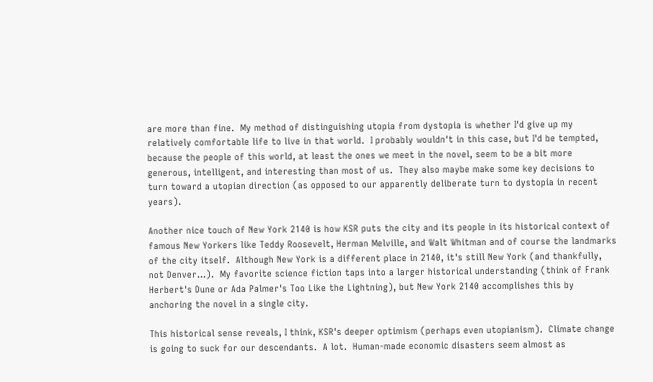are more than fine.  My method of distinguishing utopia from dystopia is whether I'd give up my relatively comfortable life to live in that world.  I probably wouldn't in this case, but I'd be tempted, because the people of this world, at least the ones we meet in the novel, seem to be a bit more generous, intelligent, and interesting than most of us.  They also maybe make some key decisions to turn toward a utopian direction (as opposed to our apparently deliberate turn to dystopia in recent years).

Another nice touch of New York 2140 is how KSR puts the city and its people in its historical context of famous New Yorkers like Teddy Roosevelt, Herman Melville, and Walt Whitman and of course the landmarks of the city itself.  Although New York is a different place in 2140, it's still New York (and thankfully, not Denver...).  My favorite science fiction taps into a larger historical understanding (think of Frank Herbert's Dune or Ada Palmer's Too Like the Lightning), but New York 2140 accomplishes this by anchoring the novel in a single city.

This historical sense reveals, I think, KSR's deeper optimism (perhaps even utopianism).  Climate change is going to suck for our descendants.  A lot.  Human-made economic disasters seem almost as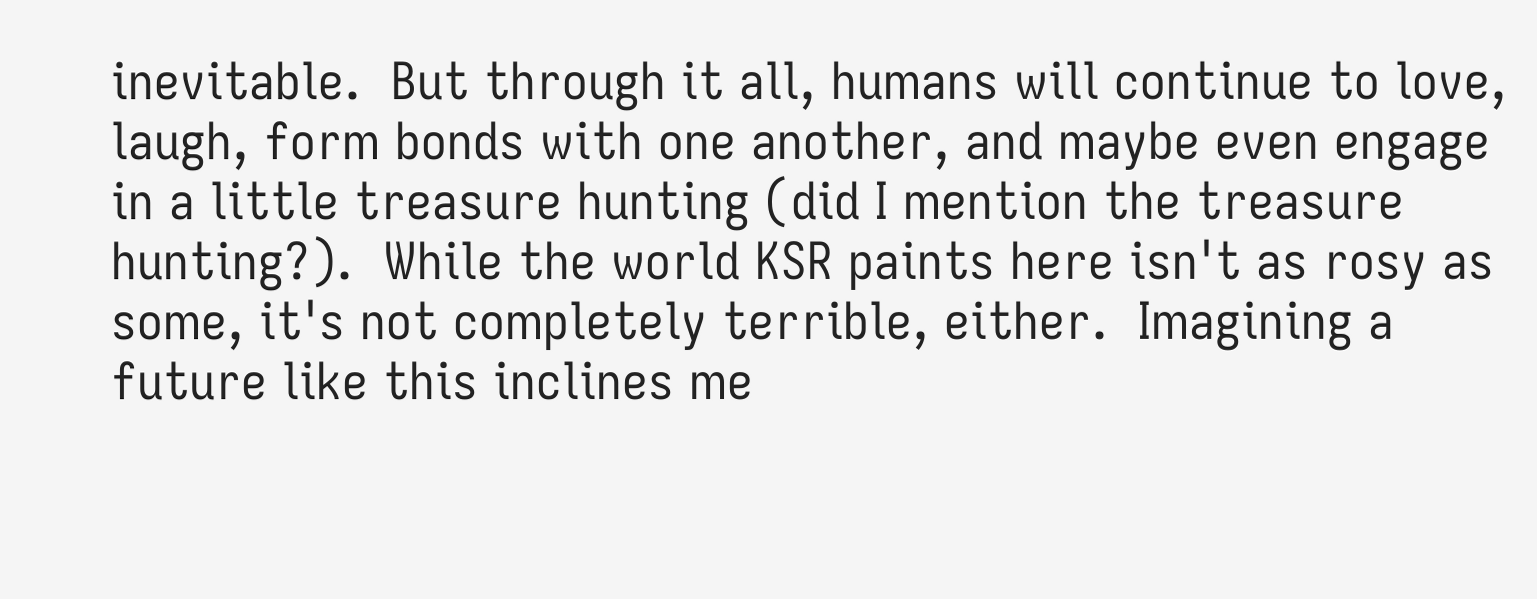inevitable.  But through it all, humans will continue to love, laugh, form bonds with one another, and maybe even engage in a little treasure hunting (did I mention the treasure hunting?).  While the world KSR paints here isn't as rosy as some, it's not completely terrible, either.  Imagining a future like this inclines me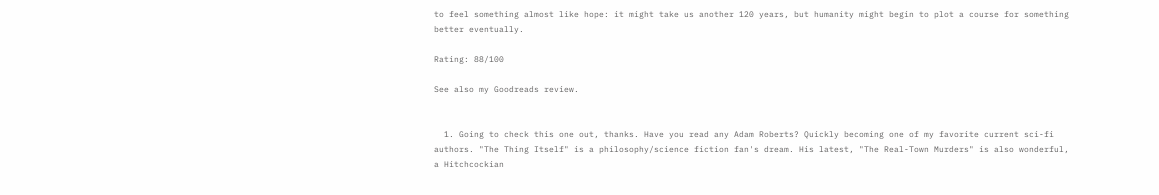to feel something almost like hope: it might take us another 120 years, but humanity might begin to plot a course for something better eventually.

Rating: 88/100

See also my Goodreads review.


  1. Going to check this one out, thanks. Have you read any Adam Roberts? Quickly becoming one of my favorite current sci-fi authors. "The Thing Itself" is a philosophy/science fiction fan's dream. His latest, "The Real-Town Murders" is also wonderful, a Hitchcockian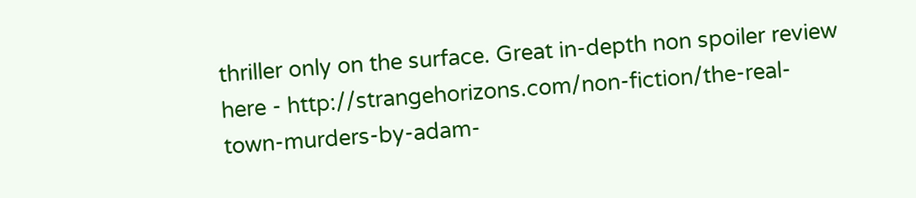thriller only on the surface. Great in-depth non spoiler review here - http://strangehorizons.com/non-fiction/the-real-town-murders-by-adam-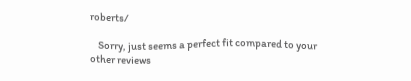roberts/

    Sorry, just seems a perfect fit compared to your other reviews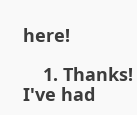here!

    1. Thanks! I've had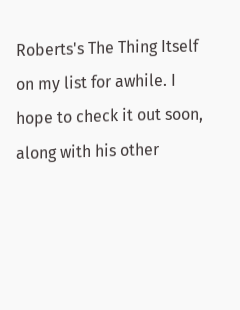Roberts's The Thing Itself on my list for awhile. I hope to check it out soon, along with his other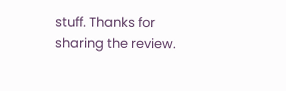stuff. Thanks for sharing the review.